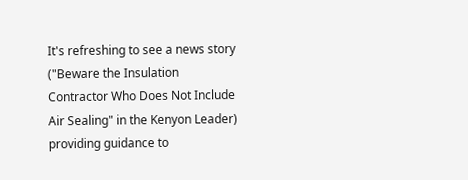It's refreshing to see a news story ("Beware the Insulation Contractor Who Does Not Include Air Sealing" in the Kenyon Leader) providing guidance to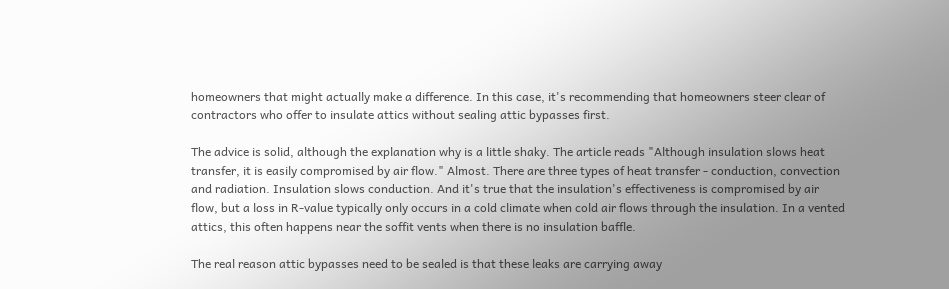homeowners that might actually make a difference. In this case, it's recommending that homeowners steer clear of contractors who offer to insulate attics without sealing attic bypasses first.

The advice is solid, although the explanation why is a little shaky. The article reads "Although insulation slows heat transfer, it is easily compromised by air flow." Almost. There are three types of heat transfer - conduction, convection and radiation. Insulation slows conduction. And it's true that the insulation's effectiveness is compromised by air flow, but a loss in R-value typically only occurs in a cold climate when cold air flows through the insulation. In a vented attics, this often happens near the soffit vents when there is no insulation baffle.

The real reason attic bypasses need to be sealed is that these leaks are carrying away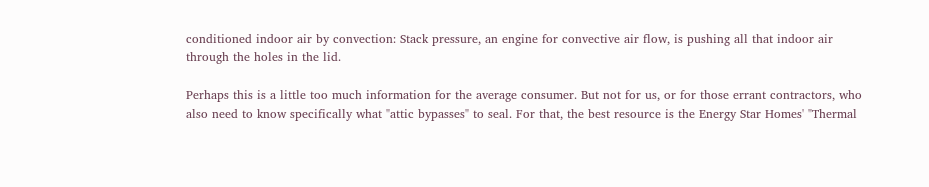conditioned indoor air by convection: Stack pressure, an engine for convective air flow, is pushing all that indoor air through the holes in the lid.

Perhaps this is a little too much information for the average consumer. But not for us, or for those errant contractors, who also need to know specifically what "attic bypasses" to seal. For that, the best resource is the Energy Star Homes' "Thermal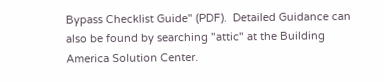Bypass Checklist Guide" (PDF).  Detailed Guidance can also be found by searching "attic" at the Building America Solution Center.